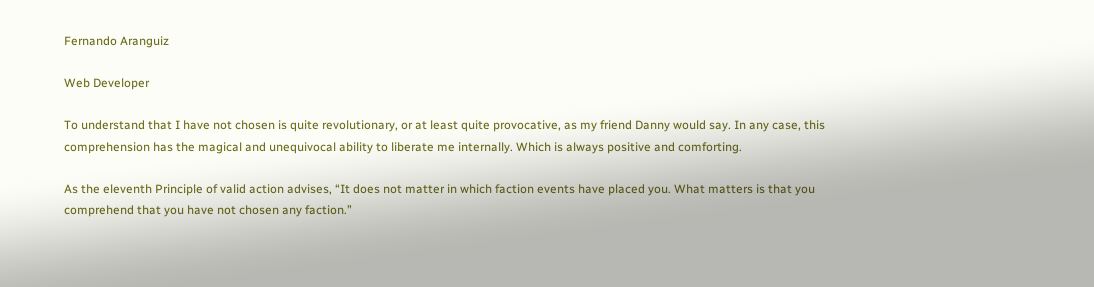Fernando Aranguiz

Web Developer

To understand that I have not chosen is quite revolutionary, or at least quite provocative, as my friend Danny would say. In any case, this comprehension has the magical and unequivocal ability to liberate me internally. Which is always positive and comforting.

As the eleventh Principle of valid action advises, “It does not matter in which faction events have placed you. What matters is that you comprehend that you have not chosen any faction.”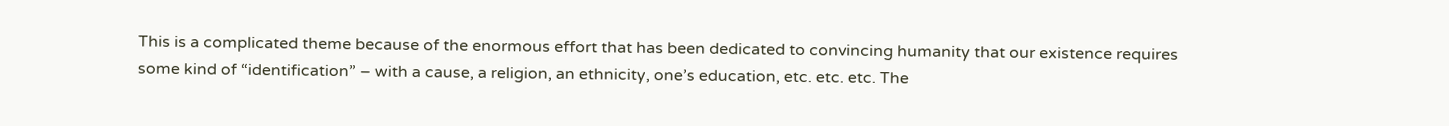This is a complicated theme because of the enormous effort that has been dedicated to convincing humanity that our existence requires some kind of “identification” – with a cause, a religion, an ethnicity, one’s education, etc. etc. etc. The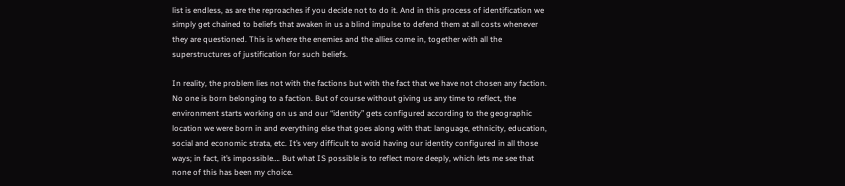list is endless, as are the reproaches if you decide not to do it. And in this process of identification we simply get chained to beliefs that awaken in us a blind impulse to defend them at all costs whenever they are questioned. This is where the enemies and the allies come in, together with all the superstructures of justification for such beliefs.

In reality, the problem lies not with the factions but with the fact that we have not chosen any faction. No one is born belonging to a faction. But of course without giving us any time to reflect, the environment starts working on us and our “identity” gets configured according to the geographic location we were born in and everything else that goes along with that: language, ethnicity, education, social and economic strata, etc. It’s very difficult to avoid having our identity configured in all those ways; in fact, it’s impossible…. But what IS possible is to reflect more deeply, which lets me see that none of this has been my choice.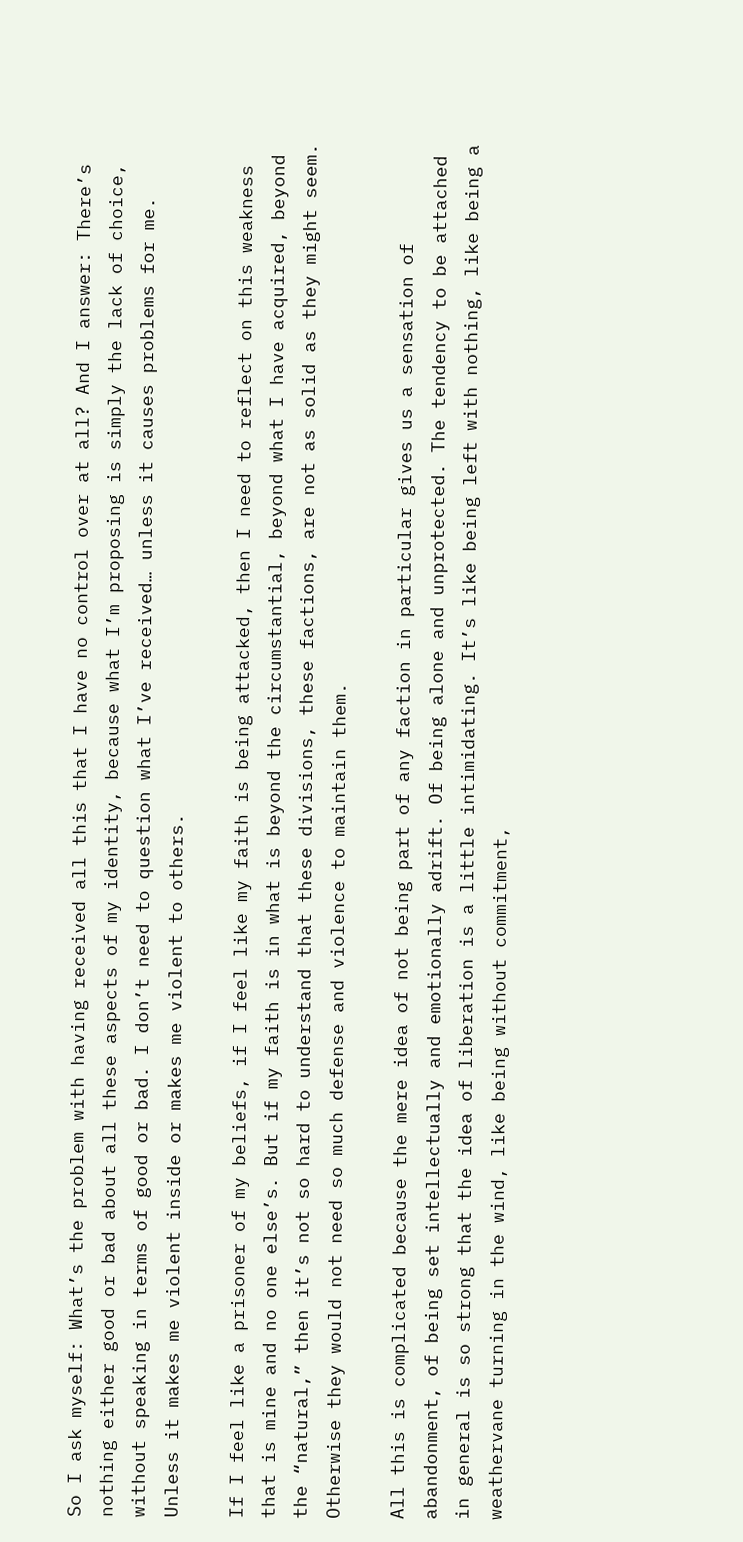So I ask myself: What’s the problem with having received all this that I have no control over at all? And I answer: There’s nothing either good or bad about all these aspects of my identity, because what I’m proposing is simply the lack of choice, without speaking in terms of good or bad. I don’t need to question what I’ve received… unless it causes problems for me. Unless it makes me violent inside or makes me violent to others.

If I feel like a prisoner of my beliefs, if I feel like my faith is being attacked, then I need to reflect on this weakness that is mine and no one else’s. But if my faith is in what is beyond the circumstantial, beyond what I have acquired, beyond the “natural,” then it’s not so hard to understand that these divisions, these factions, are not as solid as they might seem. Otherwise they would not need so much defense and violence to maintain them.

All this is complicated because the mere idea of not being part of any faction in particular gives us a sensation of abandonment, of being set intellectually and emotionally adrift. Of being alone and unprotected. The tendency to be attached in general is so strong that the idea of liberation is a little intimidating. It’s like being left with nothing, like being a weathervane turning in the wind, like being without commitment,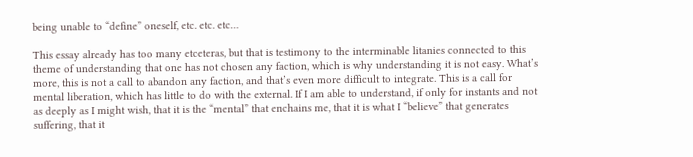being unable to “define” oneself, etc. etc. etc…

This essay already has too many etceteras, but that is testimony to the interminable litanies connected to this theme of understanding that one has not chosen any faction, which is why understanding it is not easy. What’s more, this is not a call to abandon any faction, and that’s even more difficult to integrate. This is a call for mental liberation, which has little to do with the external. If I am able to understand, if only for instants and not as deeply as I might wish, that it is the “mental” that enchains me, that it is what I “believe” that generates suffering, that it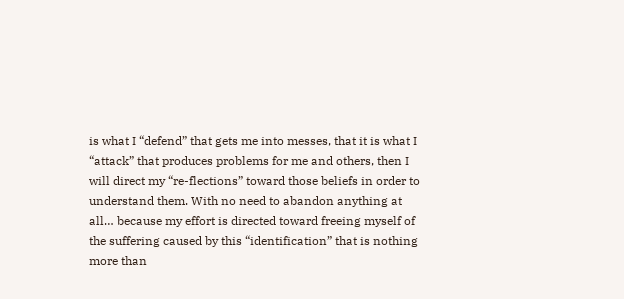is what I “defend” that gets me into messes, that it is what I “attack” that produces problems for me and others, then I will direct my “re-flections” toward those beliefs in order to understand them. With no need to abandon anything at all… because my effort is directed toward freeing myself of the suffering caused by this “identification” that is nothing more than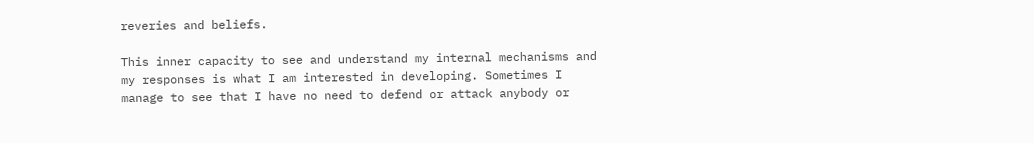reveries and beliefs.

This inner capacity to see and understand my internal mechanisms and my responses is what I am interested in developing. Sometimes I manage to see that I have no need to defend or attack anybody or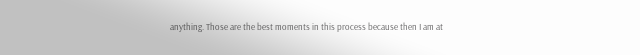anything. Those are the best moments in this process because then I am at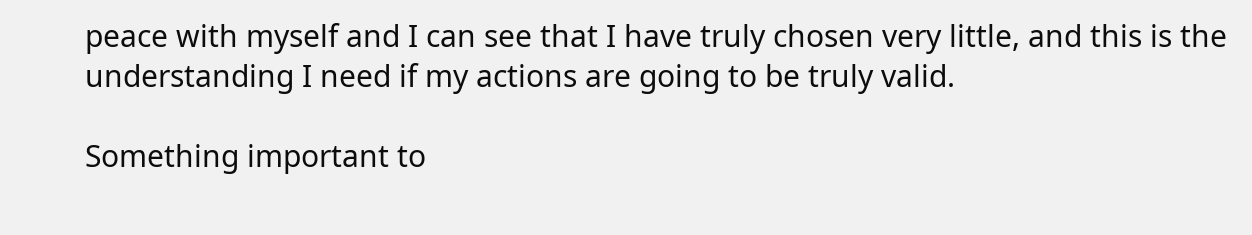peace with myself and I can see that I have truly chosen very little, and this is the understanding I need if my actions are going to be truly valid.

Something important to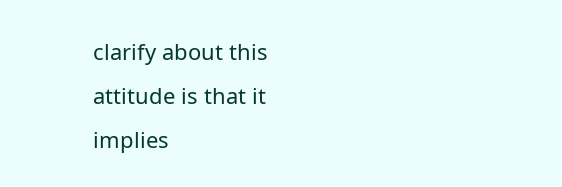clarify about this attitude is that it implies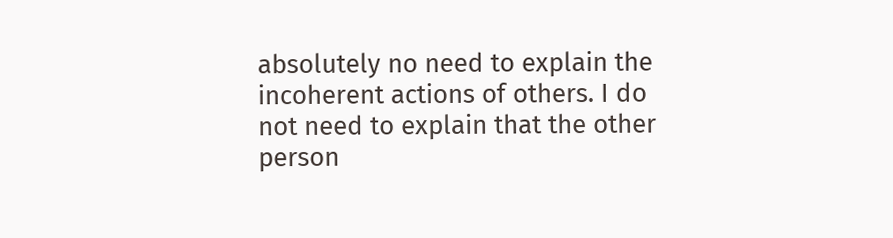absolutely no need to explain the incoherent actions of others. I do not need to explain that the other person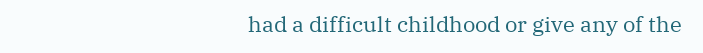had a difficult childhood or give any of the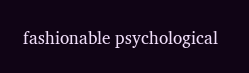fashionable psychological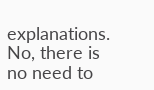explanations. No, there is no need to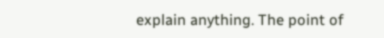explain anything. The point of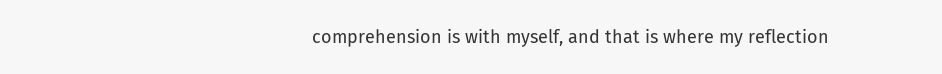comprehension is with myself, and that is where my reflection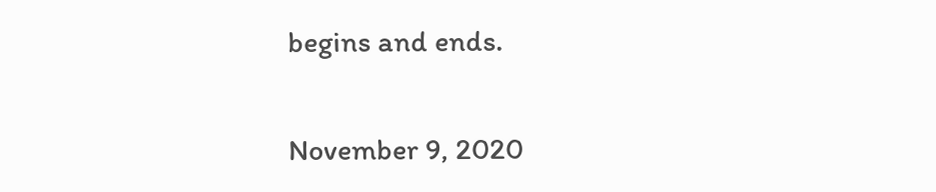begins and ends.

November 9, 2020